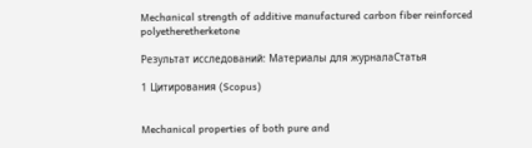Mechanical strength of additive manufactured carbon fiber reinforced polyetheretherketone

Результат исследований: Материалы для журналаСтатья

1 Цитирования (Scopus)


Mechanical properties of both pure and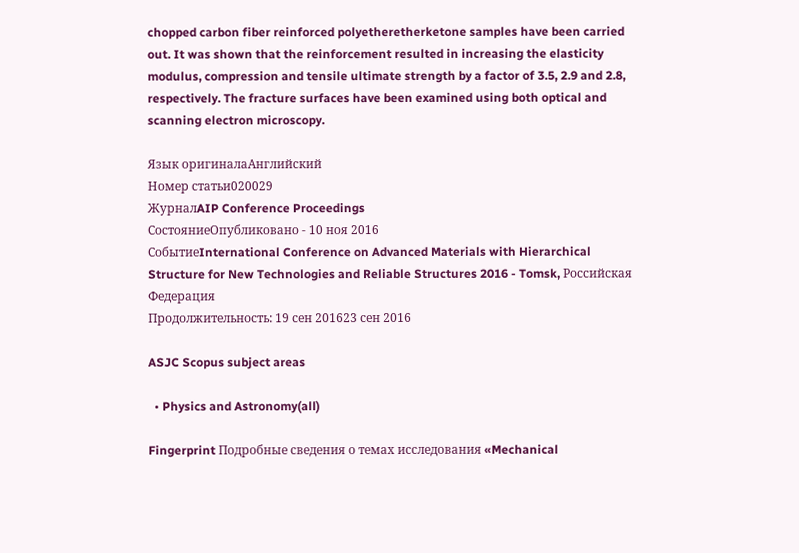chopped carbon fiber reinforced polyetheretherketone samples have been carried out. It was shown that the reinforcement resulted in increasing the elasticity modulus, compression and tensile ultimate strength by a factor of 3.5, 2.9 and 2.8, respectively. The fracture surfaces have been examined using both optical and scanning electron microscopy.

Язык оригиналаАнглийский
Номер статьи020029
ЖурналAIP Conference Proceedings
СостояниеОпубликовано - 10 ноя 2016
СобытиеInternational Conference on Advanced Materials with Hierarchical Structure for New Technologies and Reliable Structures 2016 - Tomsk, Российская Федерация
Продолжительность: 19 сен 201623 сен 2016

ASJC Scopus subject areas

  • Physics and Astronomy(all)

Fingerprint Подробные сведения о темах исследования «Mechanical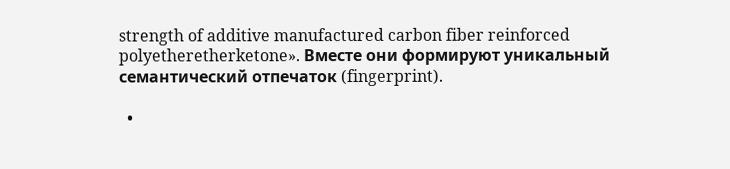strength of additive manufactured carbon fiber reinforced polyetheretherketone». Вместе они формируют уникальный семантический отпечаток (fingerprint).

  •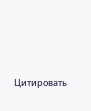Цитировать